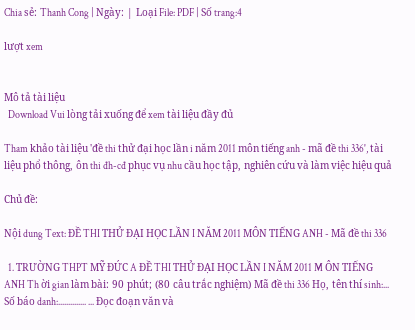Chia sẻ: Thanh Cong | Ngày: | Loại File: PDF | Số trang:4

lượt xem


Mô tả tài liệu
  Download Vui lòng tải xuống để xem tài liệu đầy đủ

Tham khảo tài liệu 'đề thi thử đại học lần i năm 2011 môn tiếng anh - mã đề thi 336', tài liệu phổ thông, ôn thi đh-cđ phục vụ nhu cầu học tập, nghiên cứu và làm việc hiệu quả

Chủ đề:

Nội dung Text: ĐỀ THI THỬ ĐẠI HỌC LẦN I NĂM 2011 MÔN TIẾNG ANH - Mã đề thi 336

  1. TRƯỜNG THPT MỸ ĐỨC A ĐỀ THI THỬ ĐẠI HỌC LẦN I NĂM 2011 M ÔN TIẾNG ANH Th ời gian làm bài: 90 phút; (80 câu trắc nghiệm) Mã đề thi 336 Họ, tên thí sinh:... Số báo danh:.............. ... Đọc đoạn văn và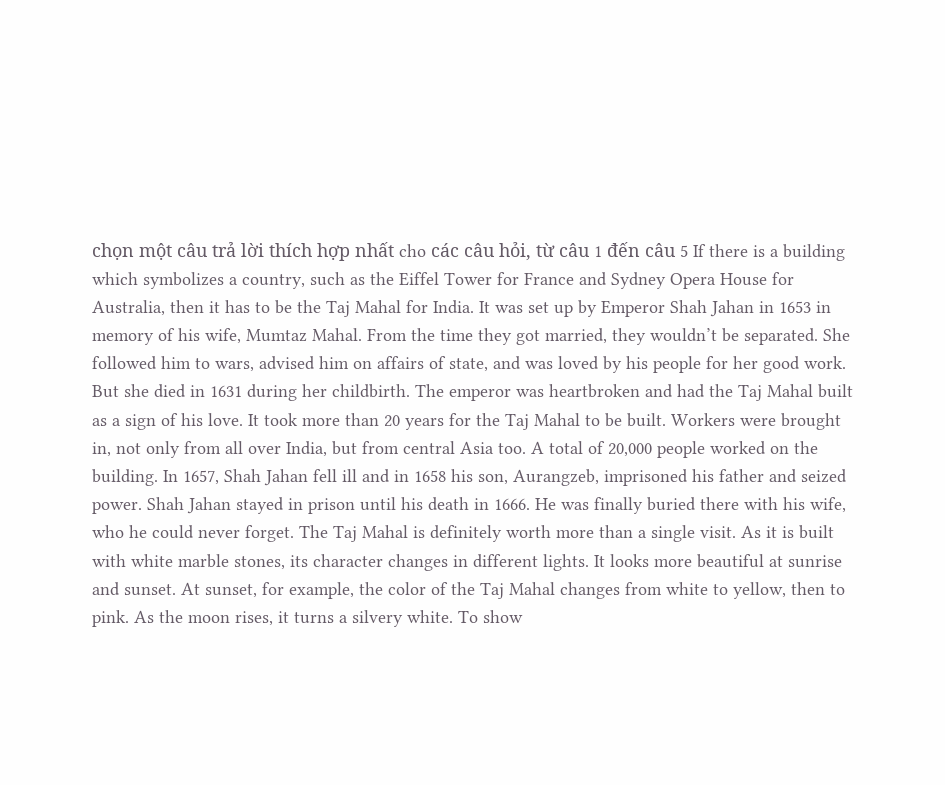chọn một câu trả lời thích hợp nhất cho các câu hỏi, từ câu 1 đến câu 5 If there is a building which symbolizes a country, such as the Eiffel Tower for France and Sydney Opera House for Australia, then it has to be the Taj Mahal for India. It was set up by Emperor Shah Jahan in 1653 in memory of his wife, Mumtaz Mahal. From the time they got married, they wouldn’t be separated. She followed him to wars, advised him on affairs of state, and was loved by his people for her good work. But she died in 1631 during her childbirth. The emperor was heartbroken and had the Taj Mahal built as a sign of his love. It took more than 20 years for the Taj Mahal to be built. Workers were brought in, not only from all over India, but from central Asia too. A total of 20,000 people worked on the building. In 1657, Shah Jahan fell ill and in 1658 his son, Aurangzeb, imprisoned his father and seized power. Shah Jahan stayed in prison until his death in 1666. He was finally buried there with his wife, who he could never forget. The Taj Mahal is definitely worth more than a single visit. As it is built with white marble stones, its character changes in different lights. It looks more beautiful at sunrise and sunset. At sunset, for example, the color of the Taj Mahal changes from white to yellow, then to pink. As the moon rises, it turns a silvery white. To show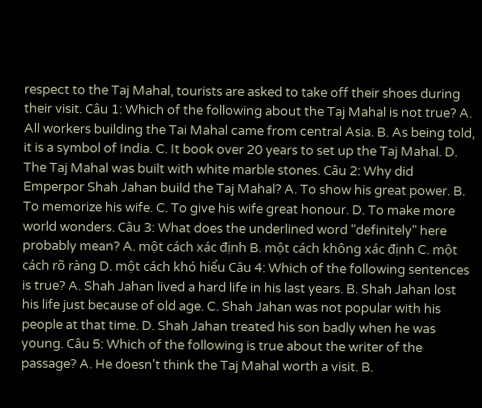respect to the Taj Mahal, tourists are asked to take off their shoes during their visit. Câu 1: Which of the following about the Taj Mahal is not true? A. All workers building the Tai Mahal came from central Asia. B. As being told, it is a symbol of India. C. It book over 20 years to set up the Taj Mahal. D. The Taj Mahal was built with white marble stones. Câu 2: Why did Emperpor Shah Jahan build the Taj Mahal? A. To show his great power. B. To memorize his wife. C. To give his wife great honour. D. To make more world wonders. Câu 3: What does the underlined word "definitely" here probably mean? A. một cách xác định B. một cách không xác định C. một cách rõ ràng D. một cách khó hiểu Câu 4: Which of the following sentences is true? A. Shah Jahan lived a hard life in his last years. B. Shah Jahan lost his life just because of old age. C. Shah Jahan was not popular with his people at that time. D. Shah Jahan treated his son badly when he was young. Câu 5: Which of the following is true about the writer of the passage? A. He doesn't think the Taj Mahal worth a visit. B.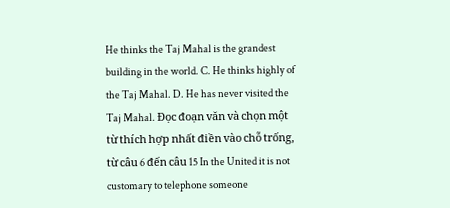He thinks the Taj Mahal is the grandest building in the world. C. He thinks highly of the Taj Mahal. D. He has never visited the Taj Mahal. Đọc đoạn văn và chọn một từ thích hợp nhất điền vào chỗ trống, từ câu 6 đến câu 15 In the United it is not customary to telephone someone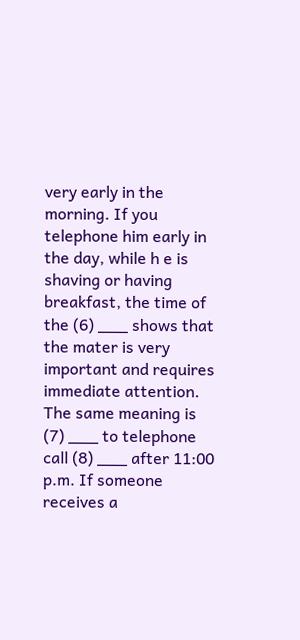very early in the morning. If you telephone him early in the day, while h e is shaving or having breakfast, the time of the (6) ___ shows that the mater is very important and requires immediate attention. The same meaning is (7) ___ to telephone call (8) ___ after 11:00 p.m. If someone receives a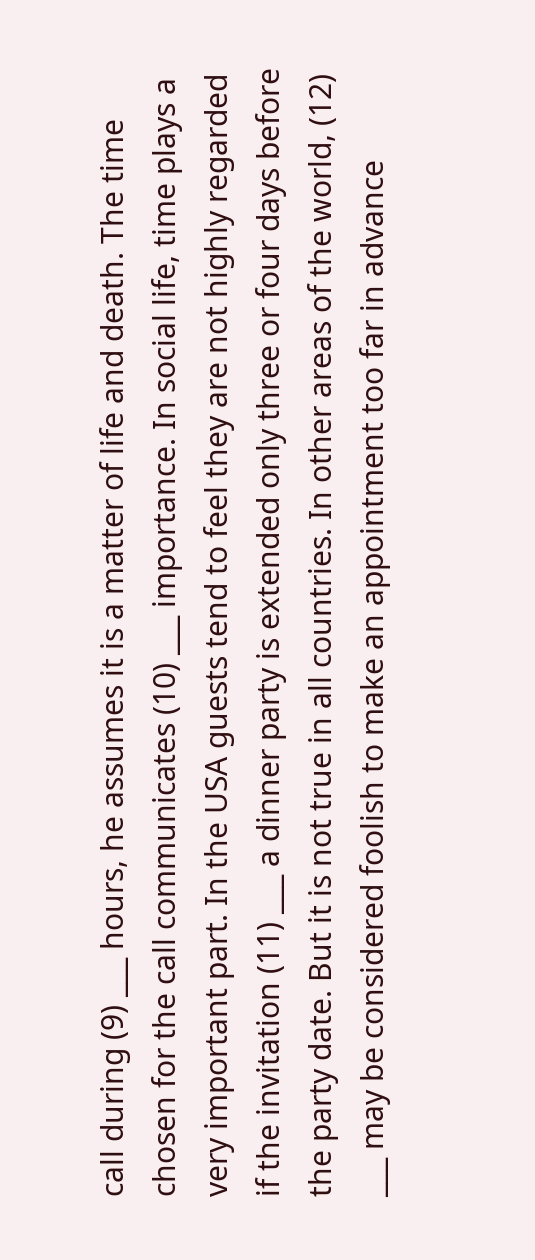call during (9) ___ hours, he assumes it is a matter of life and death. The time chosen for the call communicates (10) ___ importance. In social life, time plays a very important part. In the USA guests tend to feel they are not highly regarded if the invitation (11) ___ a dinner party is extended only three or four days before the party date. But it is not true in all countries. In other areas of the world, (12) ___ may be considered foolish to make an appointment too far in advance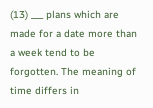(13) ___ plans which are made for a date more than a week tend to be forgotten. The meaning of time differs in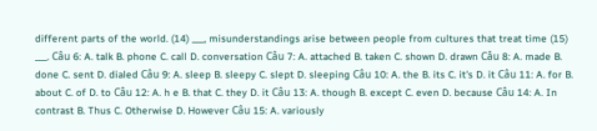different parts of the world. (14) ___, misunderstandings arise between people from cultures that treat time (15) ___. Câu 6: A. talk B. phone C. call D. conversation Câu 7: A. attached B. taken C. shown D. drawn Câu 8: A. made B. done C. sent D. dialed Câu 9: A. sleep B. sleepy C. slept D. sleeping Câu 10: A. the B. its C. it's D. it Câu 11: A. for B. about C. of D. to Câu 12: A. h e B. that C. they D. it Câu 13: A. though B. except C. even D. because Câu 14: A. In contrast B. Thus C. Otherwise D. However Câu 15: A. variously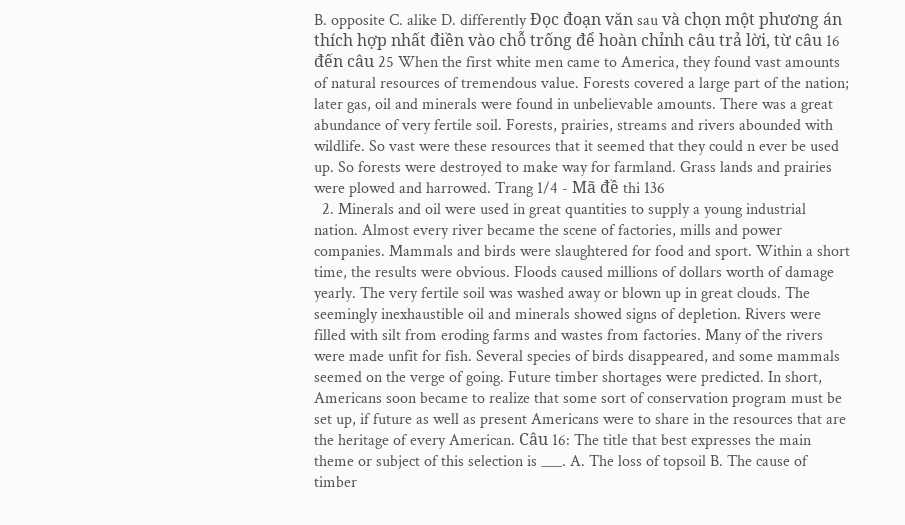B. opposite C. alike D. differently Đọc đoạn văn sau và chọn một phương án thích hợp nhất điền vào chỗ trống để hoàn chỉnh câu trả lời, từ câu 16 đến câu 25 When the first white men came to America, they found vast amounts of natural resources of tremendous value. Forests covered a large part of the nation; later gas, oil and minerals were found in unbelievable amounts. There was a great abundance of very fertile soil. Forests, prairies, streams and rivers abounded with wildlife. So vast were these resources that it seemed that they could n ever be used up. So forests were destroyed to make way for farmland. Grass lands and prairies were plowed and harrowed. Trang 1/4 - Mã đề thi 136
  2. Minerals and oil were used in great quantities to supply a young industrial nation. Almost every river became the scene of factories, mills and power companies. Mammals and birds were slaughtered for food and sport. Within a short time, the results were obvious. Floods caused millions of dollars worth of damage yearly. The very fertile soil was washed away or blown up in great clouds. The seemingly inexhaustible oil and minerals showed signs of depletion. Rivers were filled with silt from eroding farms and wastes from factories. Many of the rivers were made unfit for fish. Several species of birds disappeared, and some mammals seemed on the verge of going. Future timber shortages were predicted. In short, Americans soon became to realize that some sort of conservation program must be set up, if future as well as present Americans were to share in the resources that are the heritage of every American. Câu 16: The title that best expresses the main theme or subject of this selection is ___. A. The loss of topsoil B. The cause of timber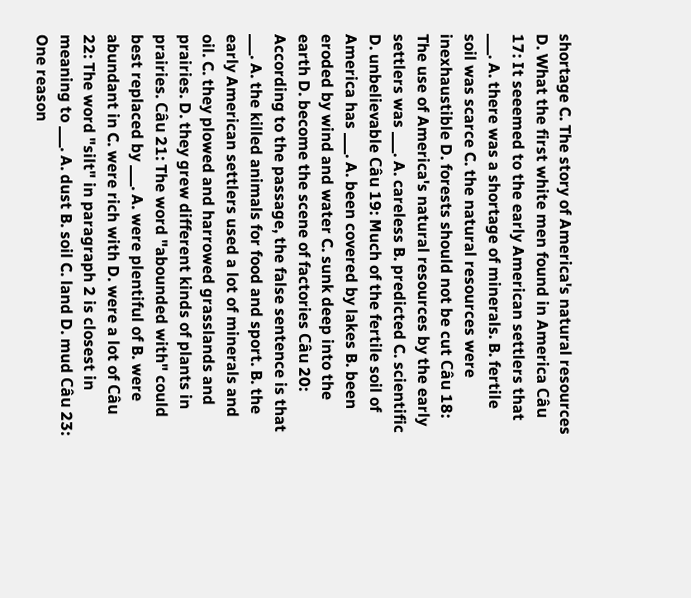shortage C. The story of America's natural resources D. What the first white men found in America Câu 17: It seeemed to the early American settlers that ___. A. there was a shortage of minerals. B. fertile soil was scarce C. the natural resources were inexhaustible D. forests should not be cut Câu 18: The use of America's natural resources by the early settlers was ___. A. careless B. predicted C. scientific D. unbelievable Câu 19: Much of the fertile soil of America has ___. A. been covered by lakes B. been eroded by wind and water C. sunk deep into the earth D. become the scene of factories Câu 20: According to the passage, the false sentence is that ___. A. the killed animals for food and sport. B. the early American settlers used a lot of minerals and oil. C. they plowed and harrowed grasslands and prairies. D. they grew different kinds of plants in prairies. Câu 21: The word "abounded with" could best replaced by ___. A. were plentiful of B. were abundant in C. were rich with D. were a lot of Câu 22: The word "silt" in paragraph 2 is closest in meaning to ___. A. dust B. soil C. land D. mud Câu 23: One reason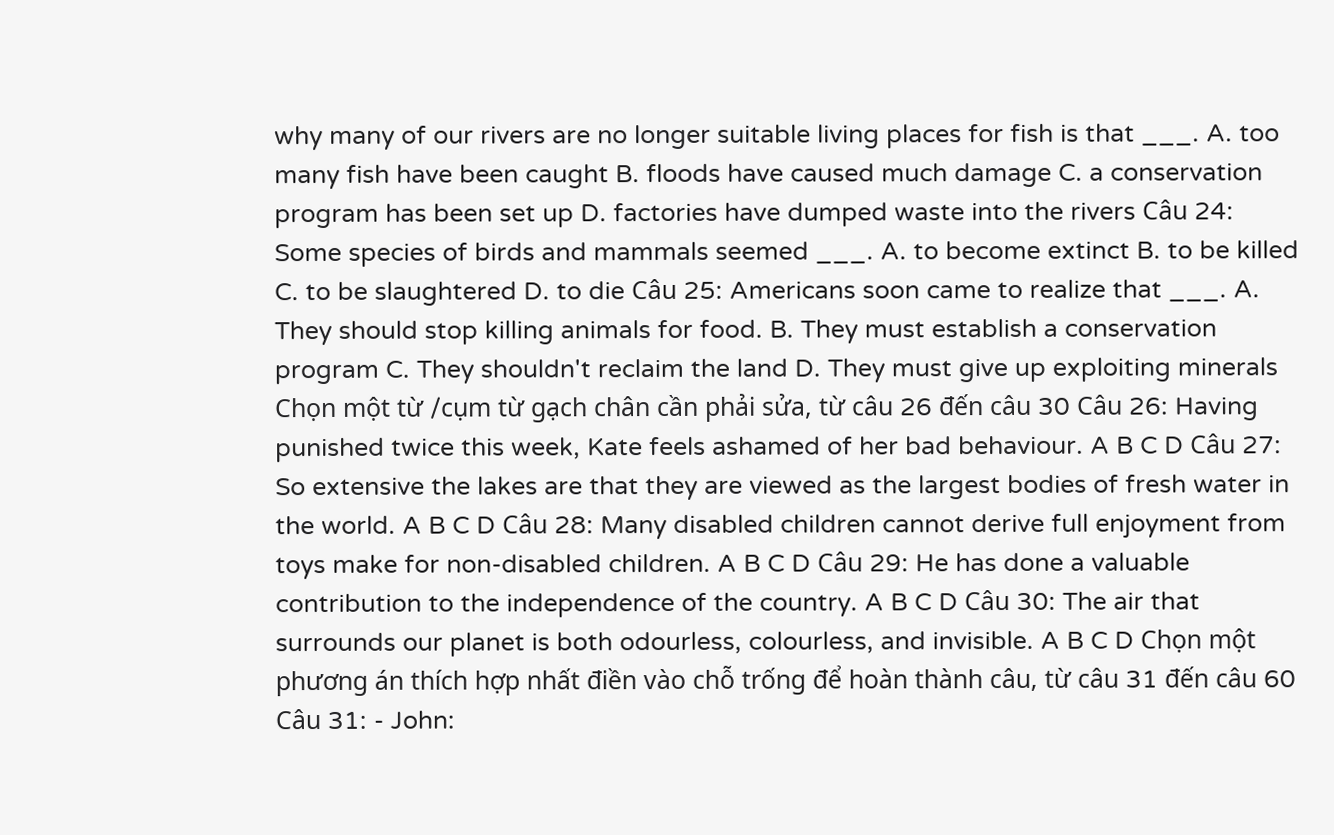why many of our rivers are no longer suitable living places for fish is that ___. A. too many fish have been caught B. floods have caused much damage C. a conservation program has been set up D. factories have dumped waste into the rivers Câu 24: Some species of birds and mammals seemed ___. A. to become extinct B. to be killed C. to be slaughtered D. to die Câu 25: Americans soon came to realize that ___. A. They should stop killing animals for food. B. They must establish a conservation program C. They shouldn't reclaim the land D. They must give up exploiting minerals Chọn một từ /cụm từ gạch chân cần phải sửa, từ câu 26 đến câu 30 Câu 26: Having punished twice this week, Kate feels ashamed of her bad behaviour. A B C D Câu 27: So extensive the lakes are that they are viewed as the largest bodies of fresh water in the world. A B C D Câu 28: Many disabled children cannot derive full enjoyment from toys make for non-disabled children. A B C D Câu 29: He has done a valuable contribution to the independence of the country. A B C D Câu 30: The air that surrounds our planet is both odourless, colourless, and invisible. A B C D Chọn một phương án thích hợp nhất điền vào chỗ trống để hoàn thành câu, từ câu 31 đến câu 60 Câu 31: - John: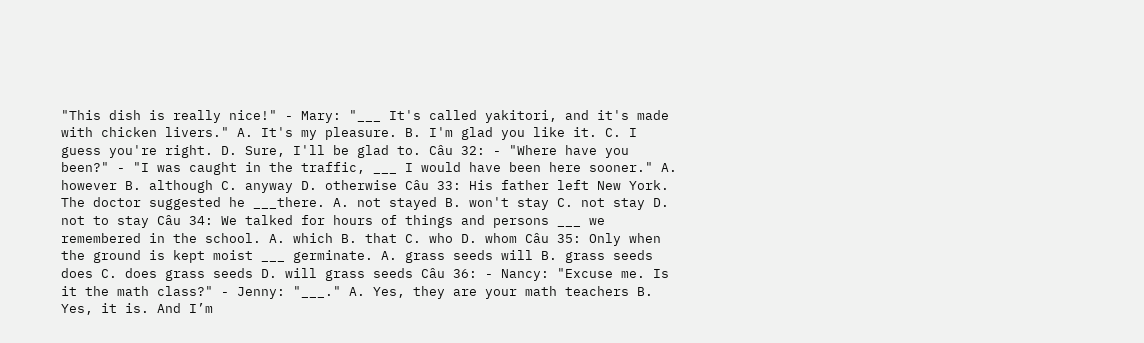"This dish is really nice!" - Mary: "___ It's called yakitori, and it's made with chicken livers." A. It's my pleasure. B. I'm glad you like it. C. I guess you're right. D. Sure, I'll be glad to. Câu 32: - "Where have you been?" - "I was caught in the traffic, ___ I would have been here sooner." A. however B. although C. anyway D. otherwise Câu 33: His father left New York. The doctor suggested he ___there. A. not stayed B. won't stay C. not stay D. not to stay Câu 34: We talked for hours of things and persons ___ we remembered in the school. A. which B. that C. who D. whom Câu 35: Only when the ground is kept moist ___ germinate. A. grass seeds will B. grass seeds does C. does grass seeds D. will grass seeds Câu 36: - Nancy: "Excuse me. Is it the math class?" - Jenny: "___." A. Yes, they are your math teachers B. Yes, it is. And I’m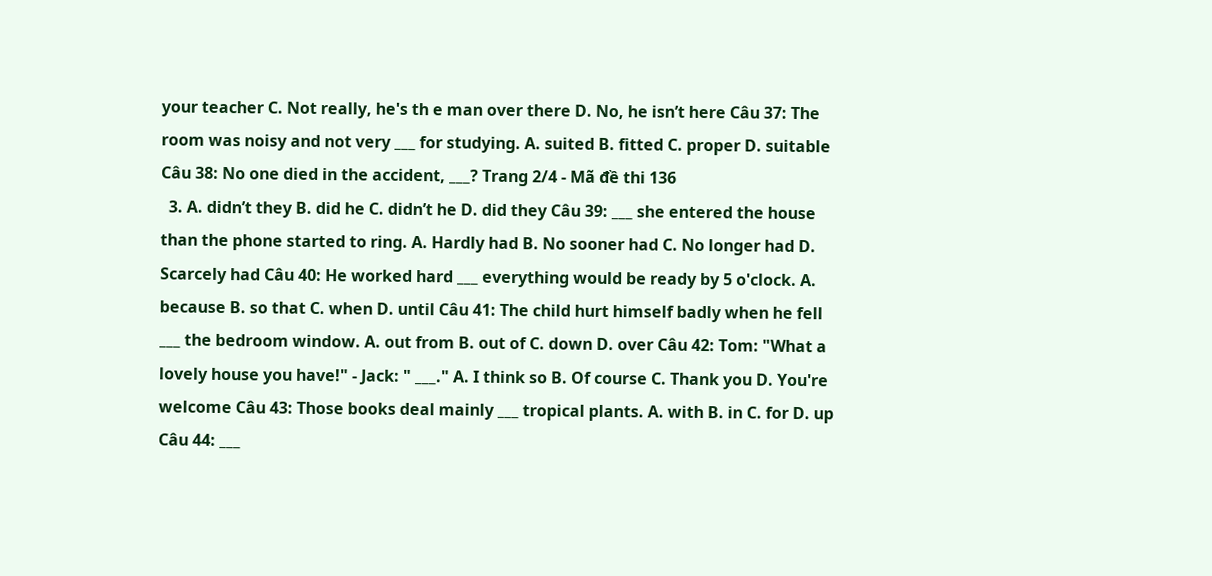your teacher C. Not really, he's th e man over there D. No, he isn’t here Câu 37: The room was noisy and not very ___ for studying. A. suited B. fitted C. proper D. suitable Câu 38: No one died in the accident, ___? Trang 2/4 - Mã đề thi 136
  3. A. didn’t they B. did he C. didn’t he D. did they Câu 39: ___ she entered the house than the phone started to ring. A. Hardly had B. No sooner had C. No longer had D. Scarcely had Câu 40: He worked hard ___ everything would be ready by 5 o'clock. A. because B. so that C. when D. until Câu 41: The child hurt himself badly when he fell ___ the bedroom window. A. out from B. out of C. down D. over Câu 42: Tom: "What a lovely house you have!" - Jack: " ___." A. I think so B. Of course C. Thank you D. You're welcome Câu 43: Those books deal mainly ___ tropical plants. A. with B. in C. for D. up Câu 44: ___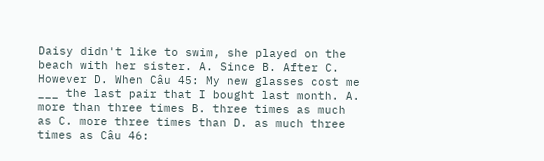Daisy didn't like to swim, she played on the beach with her sister. A. Since B. After C. However D. When Câu 45: My new glasses cost me ___ the last pair that I bought last month. A. more than three times B. three times as much as C. more three times than D. as much three times as Câu 46: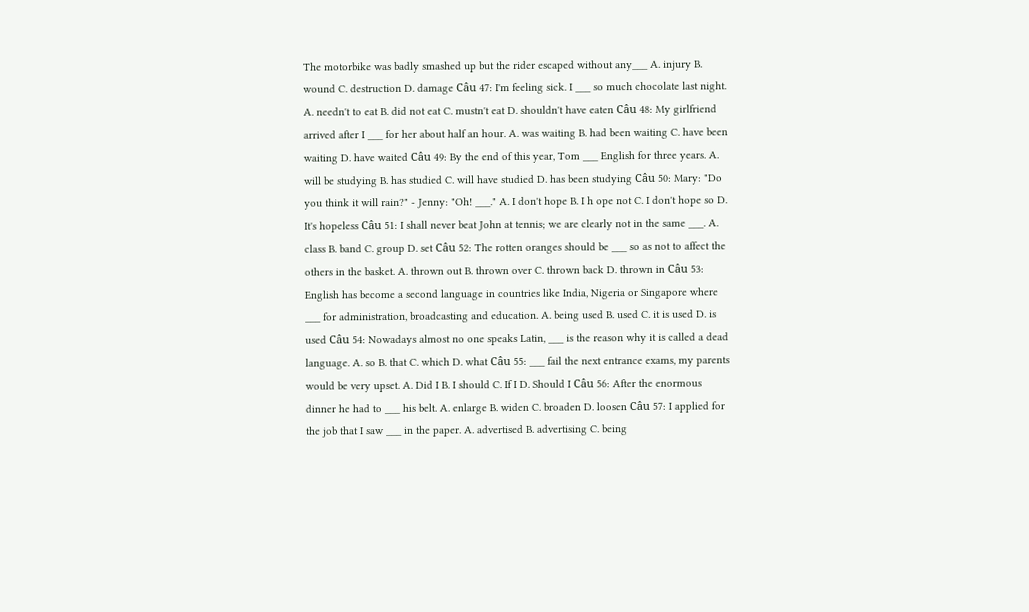The motorbike was badly smashed up but the rider escaped without any___ A. injury B. wound C. destruction D. damage Câu 47: I'm feeling sick. I ___ so much chocolate last night. A. needn't to eat B. did not eat C. mustn't eat D. shouldn't have eaten Câu 48: My girlfriend arrived after I ___ for her about half an hour. A. was waiting B. had been waiting C. have been waiting D. have waited Câu 49: By the end of this year, Tom ___ English for three years. A. will be studying B. has studied C. will have studied D. has been studying Câu 50: Mary: "Do you think it will rain?" - Jenny: "Oh! ___." A. I don't hope B. I h ope not C. I don't hope so D. It's hopeless Câu 51: I shall never beat John at tennis; we are clearly not in the same ___. A. class B. band C. group D. set Câu 52: The rotten oranges should be ___ so as not to affect the others in the basket. A. thrown out B. thrown over C. thrown back D. thrown in Câu 53: English has become a second language in countries like India, Nigeria or Singapore where ___ for administration, broadcasting and education. A. being used B. used C. it is used D. is used Câu 54: Nowadays almost no one speaks Latin, ___ is the reason why it is called a dead language. A. so B. that C. which D. what Câu 55: ___ fail the next entrance exams, my parents would be very upset. A. Did I B. I should C. If I D. Should I Câu 56: After the enormous dinner he had to ___ his belt. A. enlarge B. widen C. broaden D. loosen Câu 57: I applied for the job that I saw ___ in the paper. A. advertised B. advertising C. being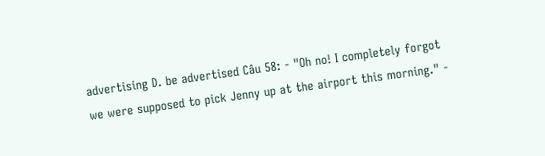advertising D. be advertised Câu 58: - "Oh no! I completely forgot we were supposed to pick Jenny up at the airport this morning." -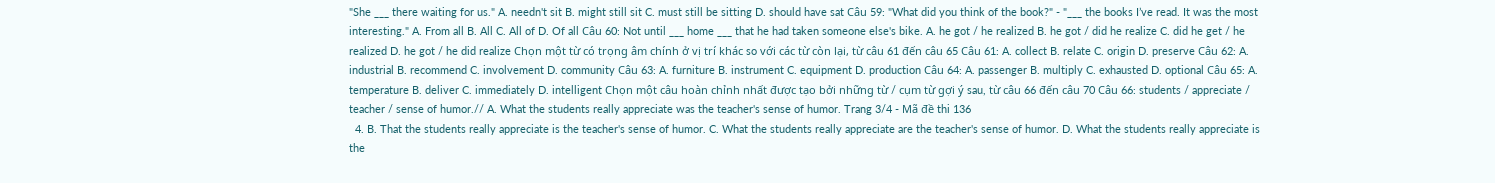"She ___ there waiting for us." A. needn't sit B. might still sit C. must still be sitting D. should have sat Câu 59: "What did you think of the book?" - "___ the books I’ve read. It was the most interesting." A. From all B. All C. All of D. Of all Câu 60: Not until ___ home ___ that he had taken someone else's bike. A. he got / he realized B. he got / did he realize C. did he get / he realized D. he got / he did realize Chọn một từ có trọng âm chính ở vị trí khác so với các từ còn lại, từ câu 61 đến câu 65 Câu 61: A. collect B. relate C. origin D. preserve Câu 62: A. industrial B. recommend C. involvement D. community Câu 63: A. furniture B. instrument C. equipment D. production Câu 64: A. passenger B. multiply C. exhausted D. optional Câu 65: A. temperature B. deliver C. immediately D. intelligent Chọn một câu hoàn chỉnh nhất được tạo bởi những từ / cụm từ gợi ý sau, từ câu 66 đến câu 70 Câu 66: students / appreciate / teacher / sense of humor.// A. What the students really appreciate was the teacher's sense of humor. Trang 3/4 - Mã đề thi 136
  4. B. That the students really appreciate is the teacher's sense of humor. C. What the students really appreciate are the teacher's sense of humor. D. What the students really appreciate is the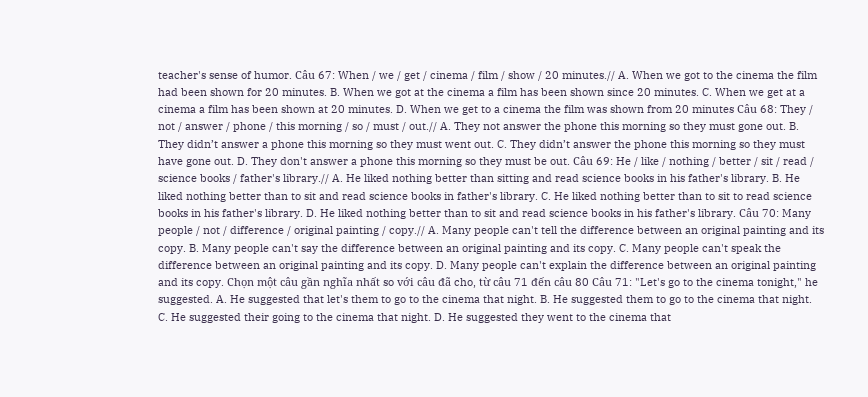teacher's sense of humor. Câu 67: When / we / get / cinema / film / show / 20 minutes.// A. When we got to the cinema the film had been shown for 20 minutes. B. When we got at the cinema a film has been shown since 20 minutes. C. When we get at a cinema a film has been shown at 20 minutes. D. When we get to a cinema the film was shown from 20 minutes Câu 68: They / not / answer / phone / this morning / so / must / out.// A. They not answer the phone this morning so they must gone out. B. They didn’t answer a phone this morning so they must went out. C. They didn’t answer the phone this morning so they must have gone out. D. They don't answer a phone this morning so they must be out. Câu 69: He / like / nothing / better / sit / read / science books / father's library.// A. He liked nothing better than sitting and read science books in his father's library. B. He liked nothing better than to sit and read science books in father's library. C. He liked nothing better than to sit to read science books in his father's library. D. He liked nothing better than to sit and read science books in his father's library. Câu 70: Many people / not / difference / original painting / copy.// A. Many people can't tell the difference between an original painting and its copy. B. Many people can't say the difference between an original painting and its copy. C. Many people can't speak the difference between an original painting and its copy. D. Many people can't explain the difference between an original painting and its copy. Chọn một câu gần nghĩa nhất so với câu đã cho, từ câu 71 đến câu 80 Câu 71: "Let's go to the cinema tonight," he suggested. A. He suggested that let's them to go to the cinema that night. B. He suggested them to go to the cinema that night. C. He suggested their going to the cinema that night. D. He suggested they went to the cinema that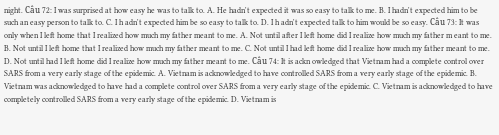night. Câu 72: I was surprised at how easy he was to talk to. A. He hadn't expected it was so easy to talk to me. B. I hadn't expected him to be such an easy person to talk to. C. I h adn't expected him be so easy to talk to. D. I h adn't expected talk to him would be so easy. Câu 73: It was only when I left home that I realized how much my father meant to me. A. Not until after I left home did I realize how much my father m eant to me. B. Not until I left home that I realized how much my father meant to me. C. Not until I had left home did I realize how much my father meant to me. D. Not until had I left home did I realize how much my father meant to me. Câu 74: It is ackn owledged that Vietnam had a complete control over SARS from a very early stage of the epidemic. A. Vietnam is acknowledged to have controlled SARS from a very early stage of the epidemic. B. Vietnam was acknowledged to have had a complete control over SARS from a very early stage of the epidemic. C. Vietnam is acknowledged to have completely controlled SARS from a very early stage of the epidemic. D. Vietnam is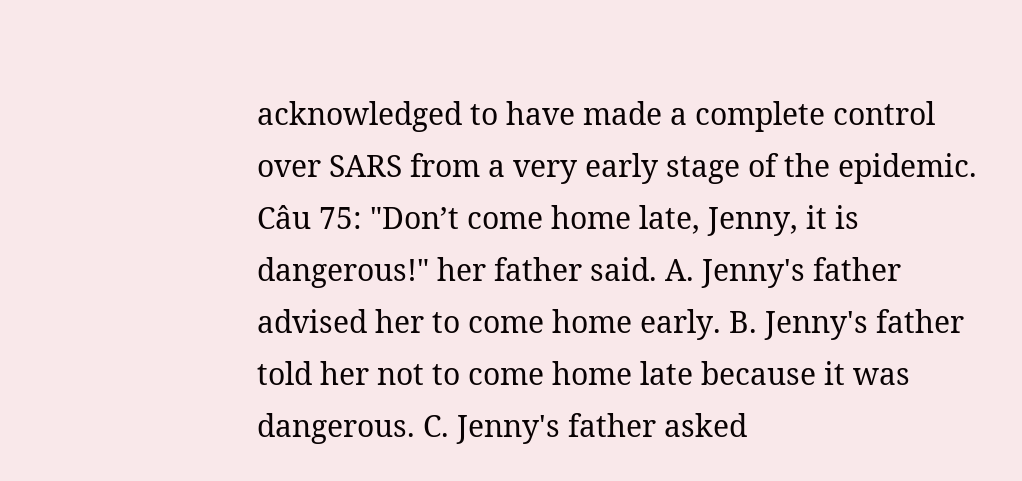acknowledged to have made a complete control over SARS from a very early stage of the epidemic. Câu 75: "Don’t come home late, Jenny, it is dangerous!" her father said. A. Jenny's father advised her to come home early. B. Jenny's father told her not to come home late because it was dangerous. C. Jenny's father asked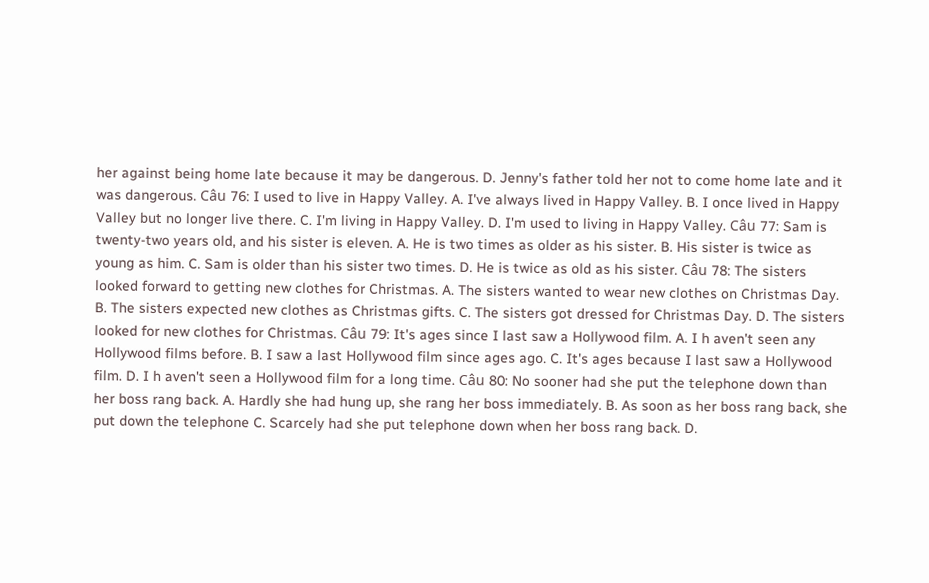her against being home late because it may be dangerous. D. Jenny's father told her not to come home late and it was dangerous. Câu 76: I used to live in Happy Valley. A. I've always lived in Happy Valley. B. I once lived in Happy Valley but no longer live there. C. I'm living in Happy Valley. D. I'm used to living in Happy Valley. Câu 77: Sam is twenty-two years old, and his sister is eleven. A. He is two times as older as his sister. B. His sister is twice as young as him. C. Sam is older than his sister two times. D. He is twice as old as his sister. Câu 78: The sisters looked forward to getting new clothes for Christmas. A. The sisters wanted to wear new clothes on Christmas Day. B. The sisters expected new clothes as Christmas gifts. C. The sisters got dressed for Christmas Day. D. The sisters looked for new clothes for Christmas. Câu 79: It's ages since I last saw a Hollywood film. A. I h aven't seen any Hollywood films before. B. I saw a last Hollywood film since ages ago. C. It's ages because I last saw a Hollywood film. D. I h aven't seen a Hollywood film for a long time. Câu 80: No sooner had she put the telephone down than her boss rang back. A. Hardly she had hung up, she rang her boss immediately. B. As soon as her boss rang back, she put down the telephone C. Scarcely had she put telephone down when her boss rang back. D.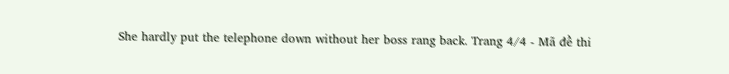She hardly put the telephone down without her boss rang back. Trang 4/4 - Mã đề thi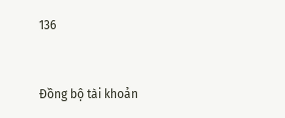136


Đồng bộ tài khoản